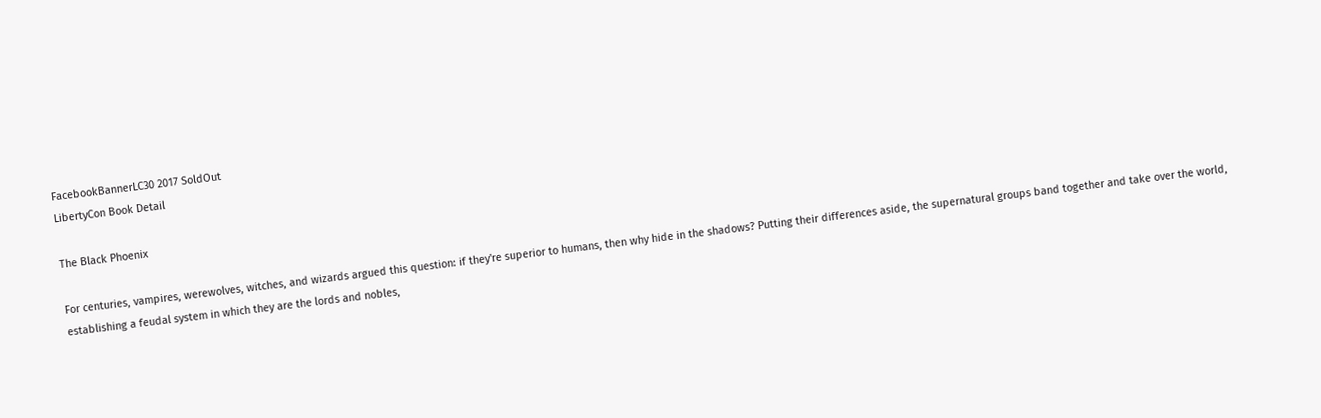FacebookBannerLC30 2017 SoldOut
LibertyCon Book Detail

The Black Phoenix

For centuries, vampires, werewolves, witches, and wizards argued this question: if they're superior to humans, then why hide in the shadows? Putting their differences aside, the supernatural groups band together and take over the world, establishing a feudal system in which they are the lords and nobles,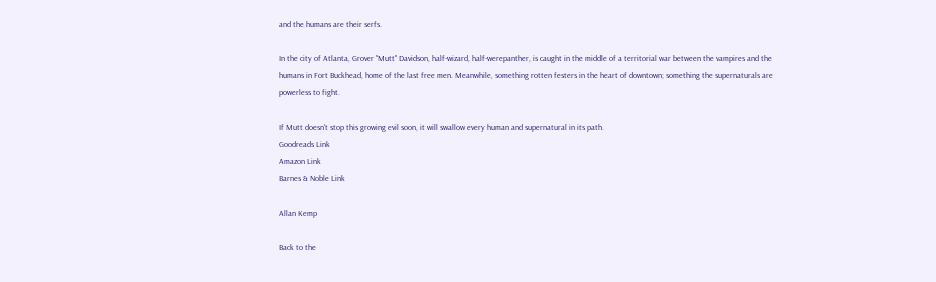and the humans are their serfs.

In the city of Atlanta, Grover "Mutt" Davidson, half-wizard, half-werepanther, is caught in the middle of a territorial war between the vampires and the humans in Fort Buckhead, home of the last free men. Meanwhile, something rotten festers in the heart of downtown; something the supernaturals are powerless to fight.

If Mutt doesn't stop this growing evil soon, it will swallow every human and supernatural in its path.
Goodreads Link
Amazon Link
Barnes & Noble Link

Allan Kemp

Back to the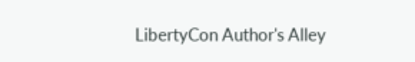LibertyCon Author's Alley